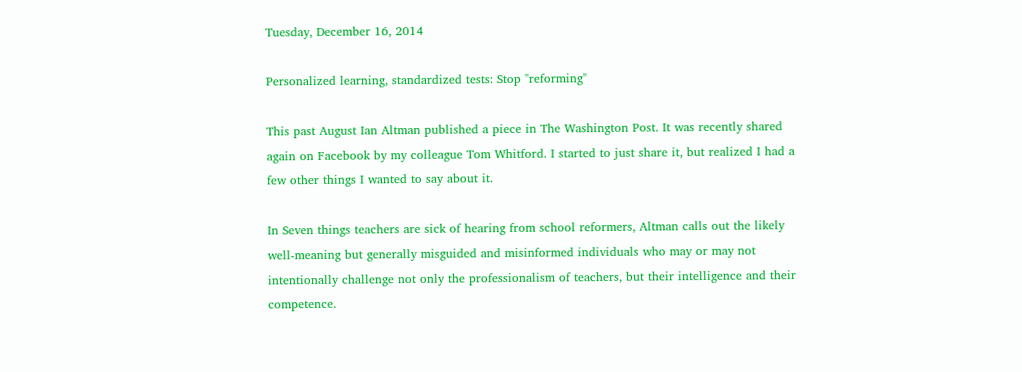Tuesday, December 16, 2014

Personalized learning, standardized tests: Stop "reforming"

This past August Ian Altman published a piece in The Washington Post. It was recently shared again on Facebook by my colleague Tom Whitford. I started to just share it, but realized I had a few other things I wanted to say about it.

In Seven things teachers are sick of hearing from school reformers, Altman calls out the likely well-meaning but generally misguided and misinformed individuals who may or may not intentionally challenge not only the professionalism of teachers, but their intelligence and their competence.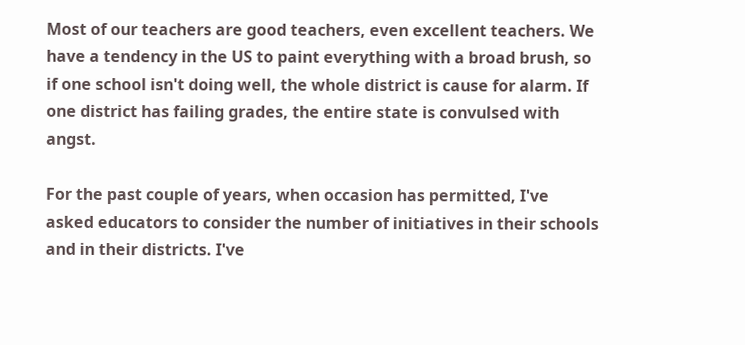Most of our teachers are good teachers, even excellent teachers. We have a tendency in the US to paint everything with a broad brush, so if one school isn't doing well, the whole district is cause for alarm. If one district has failing grades, the entire state is convulsed with angst.

For the past couple of years, when occasion has permitted, I've asked educators to consider the number of initiatives in their schools and in their districts. I've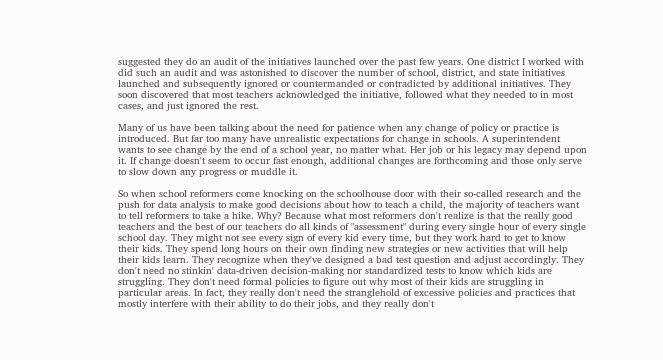suggested they do an audit of the initiatives launched over the past few years. One district I worked with did such an audit and was astonished to discover the number of school, district, and state initiatives launched and subsequently ignored or countermanded or contradicted by additional initiatives. They soon discovered that most teachers acknowledged the initiative, followed what they needed to in most cases, and just ignored the rest.

Many of us have been talking about the need for patience when any change of policy or practice is introduced. But far too many have unrealistic expectations for change in schools. A superintendent wants to see change by the end of a school year, no matter what. Her job or his legacy may depend upon it. If change doesn't seem to occur fast enough, additional changes are forthcoming and those only serve to slow down any progress or muddle it.

So when school reformers come knocking on the schoolhouse door with their so-called research and the push for data analysis to make good decisions about how to teach a child, the majority of teachers want to tell reformers to take a hike. Why? Because what most reformers don't realize is that the really good teachers and the best of our teachers do all kinds of "assessment" during every single hour of every single school day. They might not see every sign of every kid every time, but they work hard to get to know their kids. They spend long hours on their own finding new strategies or new activities that will help their kids learn. They recognize when they've designed a bad test question and adjust accordingly. They don't need no stinkin' data-driven decision-making nor standardized tests to know which kids are struggling. They don't need formal policies to figure out why most of their kids are struggling in particular areas. In fact, they really don't need the stranglehold of excessive policies and practices that mostly interfere with their ability to do their jobs, and they really don't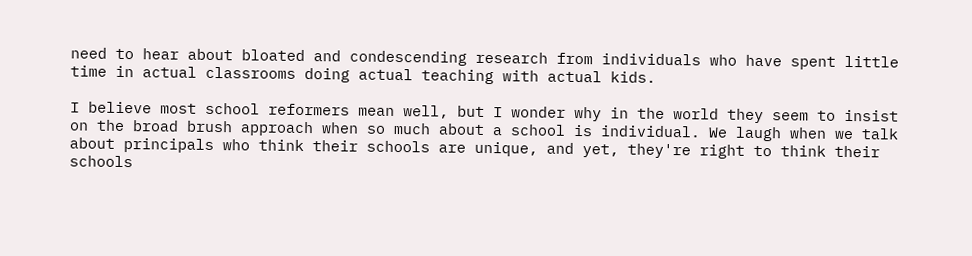need to hear about bloated and condescending research from individuals who have spent little time in actual classrooms doing actual teaching with actual kids.

I believe most school reformers mean well, but I wonder why in the world they seem to insist on the broad brush approach when so much about a school is individual. We laugh when we talk about principals who think their schools are unique, and yet, they're right to think their schools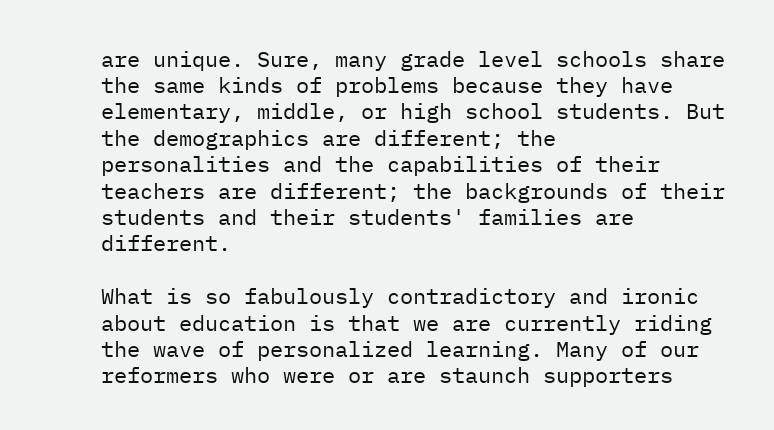are unique. Sure, many grade level schools share the same kinds of problems because they have elementary, middle, or high school students. But the demographics are different; the personalities and the capabilities of their teachers are different; the backgrounds of their students and their students' families are different.

What is so fabulously contradictory and ironic about education is that we are currently riding the wave of personalized learning. Many of our reformers who were or are staunch supporters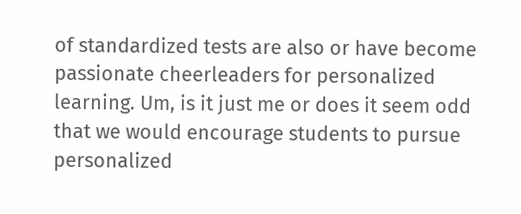of standardized tests are also or have become passionate cheerleaders for personalized learning. Um, is it just me or does it seem odd that we would encourage students to pursue personalized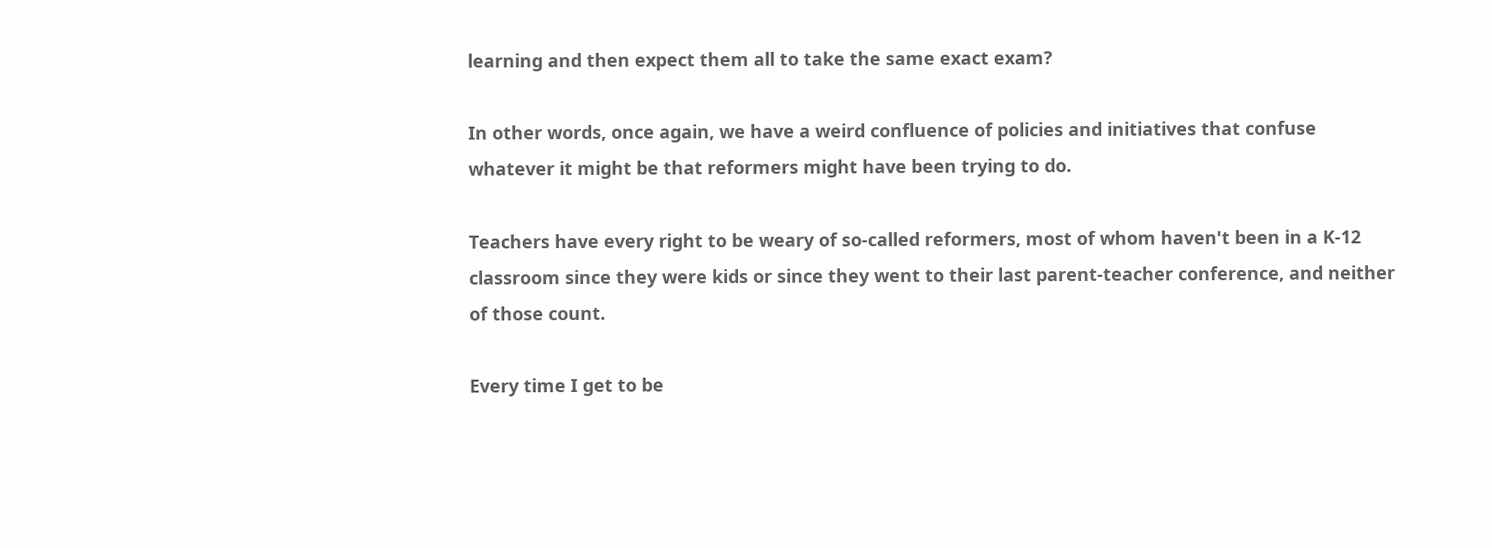learning and then expect them all to take the same exact exam?

In other words, once again, we have a weird confluence of policies and initiatives that confuse whatever it might be that reformers might have been trying to do.

Teachers have every right to be weary of so-called reformers, most of whom haven't been in a K-12 classroom since they were kids or since they went to their last parent-teacher conference, and neither of those count.

Every time I get to be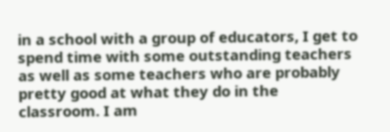in a school with a group of educators, I get to spend time with some outstanding teachers as well as some teachers who are probably pretty good at what they do in the classroom. I am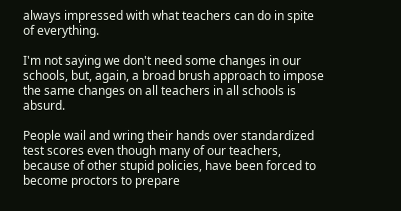always impressed with what teachers can do in spite of everything.

I'm not saying we don't need some changes in our schools, but, again, a broad brush approach to impose the same changes on all teachers in all schools is absurd.

People wail and wring their hands over standardized test scores even though many of our teachers, because of other stupid policies, have been forced to become proctors to prepare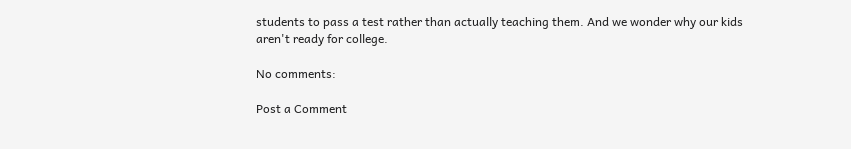students to pass a test rather than actually teaching them. And we wonder why our kids aren't ready for college.

No comments:

Post a Comment